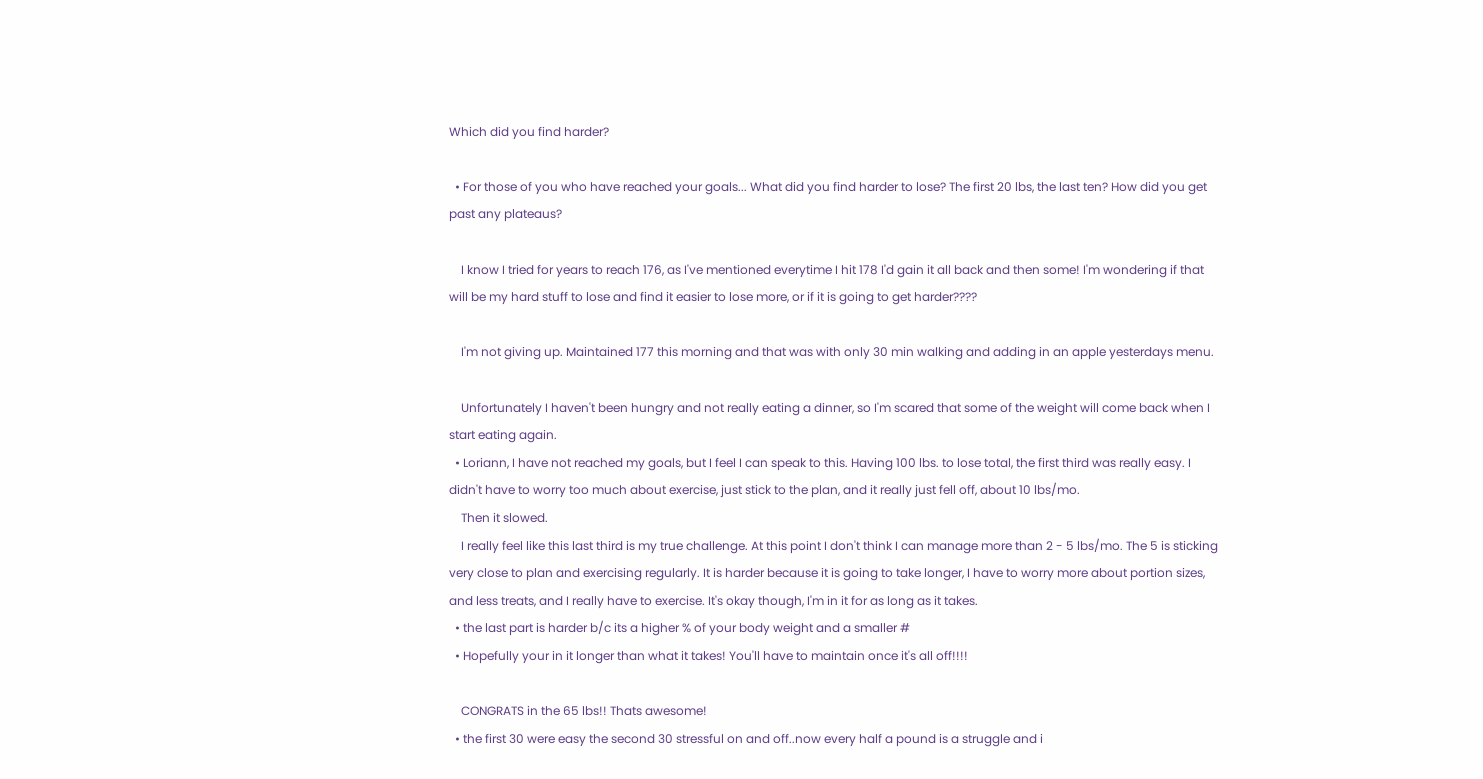Which did you find harder?

  • For those of you who have reached your goals... What did you find harder to lose? The first 20 lbs, the last ten? How did you get past any plateaus?

    I know I tried for years to reach 176, as I've mentioned everytime I hit 178 I'd gain it all back and then some! I'm wondering if that will be my hard stuff to lose and find it easier to lose more, or if it is going to get harder????

    I'm not giving up. Maintained 177 this morning and that was with only 30 min walking and adding in an apple yesterdays menu.

    Unfortunately I haven't been hungry and not really eating a dinner, so I'm scared that some of the weight will come back when I start eating again.
  • Loriann, I have not reached my goals, but I feel I can speak to this. Having 100 lbs. to lose total, the first third was really easy. I didn't have to worry too much about exercise, just stick to the plan, and it really just fell off, about 10 lbs/mo.
    Then it slowed.
    I really feel like this last third is my true challenge. At this point I don't think I can manage more than 2 - 5 lbs/mo. The 5 is sticking very close to plan and exercising regularly. It is harder because it is going to take longer, I have to worry more about portion sizes, and less treats, and I really have to exercise. It's okay though, I'm in it for as long as it takes.
  • the last part is harder b/c its a higher % of your body weight and a smaller #
  • Hopefully your in it longer than what it takes! You'll have to maintain once it's all off!!!!

    CONGRATS in the 65 lbs!! Thats awesome!
  • the first 30 were easy the second 30 stressful on and off..now every half a pound is a struggle and i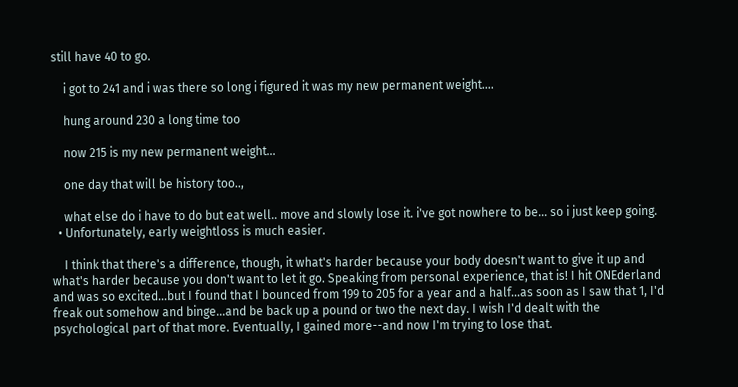still have 40 to go.

    i got to 241 and i was there so long i figured it was my new permanent weight....

    hung around 230 a long time too

    now 215 is my new permanent weight...

    one day that will be history too..,

    what else do i have to do but eat well.. move and slowly lose it. i've got nowhere to be... so i just keep going.
  • Unfortunately, early weightloss is much easier.

    I think that there's a difference, though, it what's harder because your body doesn't want to give it up and what's harder because you don't want to let it go. Speaking from personal experience, that is! I hit ONEderland and was so excited...but I found that I bounced from 199 to 205 for a year and a half...as soon as I saw that 1, I'd freak out somehow and binge...and be back up a pound or two the next day. I wish I'd dealt with the psychological part of that more. Eventually, I gained more--and now I'm trying to lose that.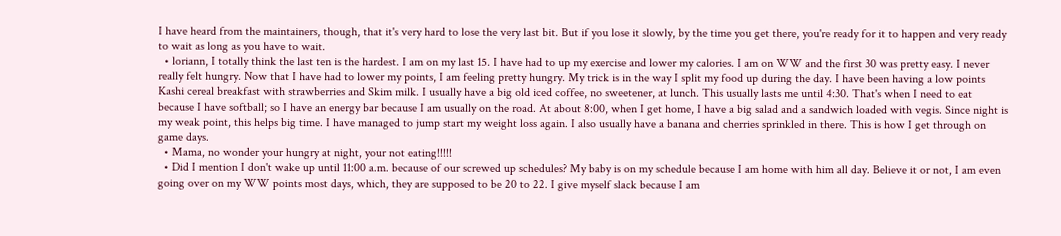I have heard from the maintainers, though, that it's very hard to lose the very last bit. But if you lose it slowly, by the time you get there, you're ready for it to happen and very ready to wait as long as you have to wait.
  • loriann, I totally think the last ten is the hardest. I am on my last 15. I have had to up my exercise and lower my calories. I am on WW and the first 30 was pretty easy. I never really felt hungry. Now that I have had to lower my points, I am feeling pretty hungry. My trick is in the way I split my food up during the day. I have been having a low points Kashi cereal breakfast with strawberries and Skim milk. I usually have a big old iced coffee, no sweetener, at lunch. This usually lasts me until 4:30. That's when I need to eat because I have softball; so I have an energy bar because I am usually on the road. At about 8:00, when I get home, I have a big salad and a sandwich loaded with vegis. Since night is my weak point, this helps big time. I have managed to jump start my weight loss again. I also usually have a banana and cherries sprinkled in there. This is how I get through on game days.
  • Mama, no wonder your hungry at night, your not eating!!!!!
  • Did I mention I don't wake up until 11:00 a.m. because of our screwed up schedules? My baby is on my schedule because I am home with him all day. Believe it or not, I am even going over on my WW points most days, which, they are supposed to be 20 to 22. I give myself slack because I am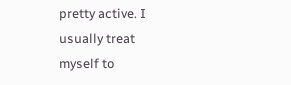pretty active. I usually treat myself to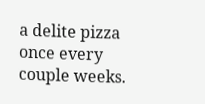a delite pizza once every couple weeks.